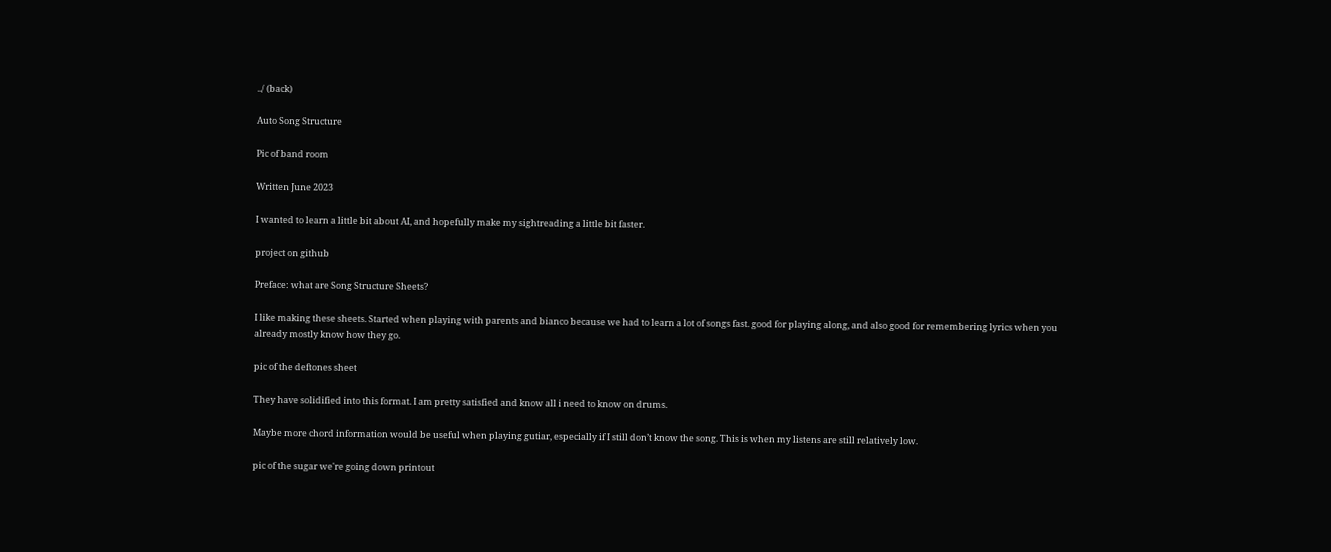../ (back)

Auto Song Structure

Pic of band room

Written June 2023

I wanted to learn a little bit about AI, and hopefully make my sightreading a little bit faster.

project on github

Preface: what are Song Structure Sheets?

I like making these sheets. Started when playing with parents and bianco because we had to learn a lot of songs fast. good for playing along, and also good for remembering lyrics when you already mostly know how they go.

pic of the deftones sheet

They have solidified into this format. I am pretty satisfied and know all i need to know on drums.

Maybe more chord information would be useful when playing gutiar, especially if I still don’t know the song. This is when my listens are still relatively low.

pic of the sugar we're going down printout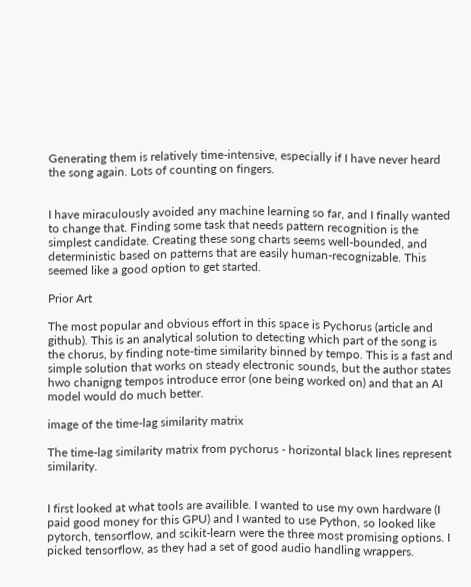Generating them is relatively time-intensive, especially if I have never heard the song again. Lots of counting on fingers.


I have miraculously avoided any machine learning so far, and I finally wanted to change that. Finding some task that needs pattern recognition is the simplest candidate. Creating these song charts seems well-bounded, and deterministic based on patterns that are easily human-recognizable. This seemed like a good option to get started.

Prior Art

The most popular and obvious effort in this space is Pychorus (article and github). This is an analytical solution to detecting which part of the song is the chorus, by finding note-time similarity binned by tempo. This is a fast and simple solution that works on steady electronic sounds, but the author states hwo chanigng tempos introduce error (one being worked on) and that an AI model would do much better.

image of the time-lag similarity matrix

The time-lag similarity matrix from pychorus - horizontal black lines represent similarity.


I first looked at what tools are availible. I wanted to use my own hardware (I paid good money for this GPU) and I wanted to use Python, so looked like pytorch, tensorflow, and scikit-learn were the three most promising options. I picked tensorflow, as they had a set of good audio handling wrappers.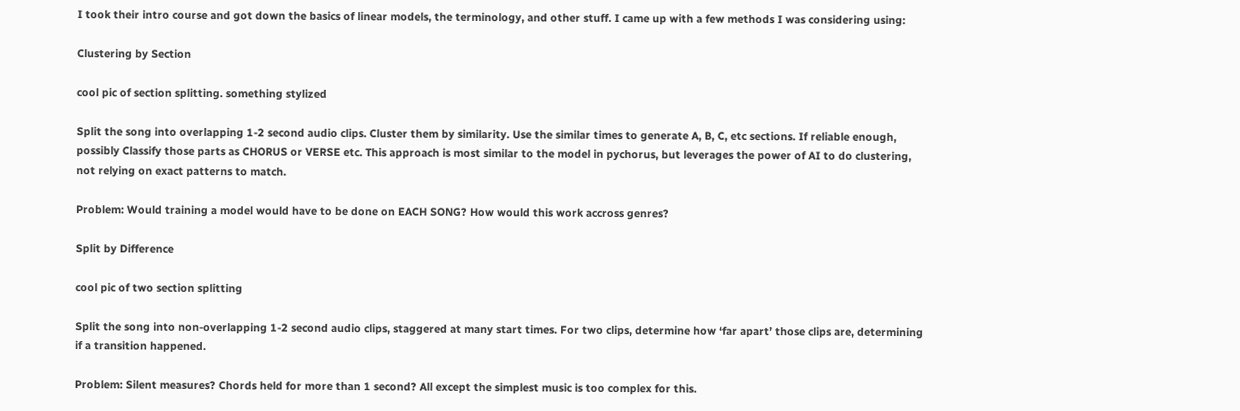I took their intro course and got down the basics of linear models, the terminology, and other stuff. I came up with a few methods I was considering using:

Clustering by Section

cool pic of section splitting. something stylized

Split the song into overlapping 1-2 second audio clips. Cluster them by similarity. Use the similar times to generate A, B, C, etc sections. If reliable enough, possibly Classify those parts as CHORUS or VERSE etc. This approach is most similar to the model in pychorus, but leverages the power of AI to do clustering, not relying on exact patterns to match.

Problem: Would training a model would have to be done on EACH SONG? How would this work accross genres?

Split by Difference

cool pic of two section splitting

Split the song into non-overlapping 1-2 second audio clips, staggered at many start times. For two clips, determine how ‘far apart’ those clips are, determining if a transition happened.

Problem: Silent measures? Chords held for more than 1 second? All except the simplest music is too complex for this.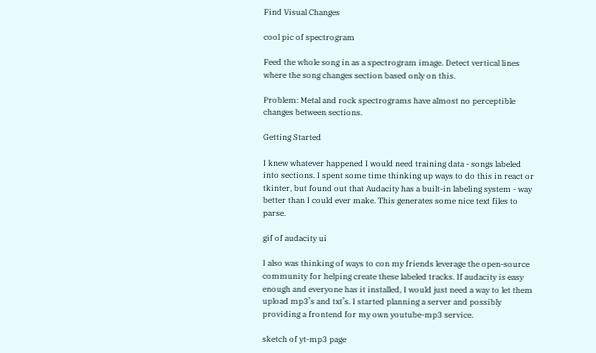Find Visual Changes

cool pic of spectrogram

Feed the whole song in as a spectrogram image. Detect vertical lines where the song changes section based only on this.

Problem: Metal and rock spectrograms have almost no perceptible changes between sections.

Getting Started

I knew whatever happened I would need training data - songs labeled into sections. I spent some time thinking up ways to do this in react or tkinter, but found out that Audacity has a built-in labeling system - way better than I could ever make. This generates some nice text files to parse.

gif of audacity ui

I also was thinking of ways to con my friends leverage the open-source community for helping create these labeled tracks. If audacity is easy enough and everyone has it installed, I would just need a way to let them upload mp3’s and txt’s. I started planning a server and possibly providing a frontend for my own youtube-mp3 service.

sketch of yt-mp3 page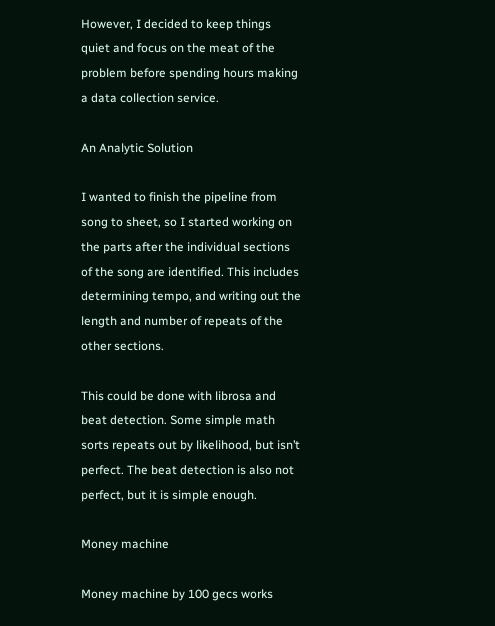However, I decided to keep things quiet and focus on the meat of the problem before spending hours making a data collection service.

An Analytic Solution

I wanted to finish the pipeline from song to sheet, so I started working on the parts after the individual sections of the song are identified. This includes determining tempo, and writing out the length and number of repeats of the other sections.

This could be done with librosa and beat detection. Some simple math sorts repeats out by likelihood, but isn’t perfect. The beat detection is also not perfect, but it is simple enough.

Money machine

Money machine by 100 gecs works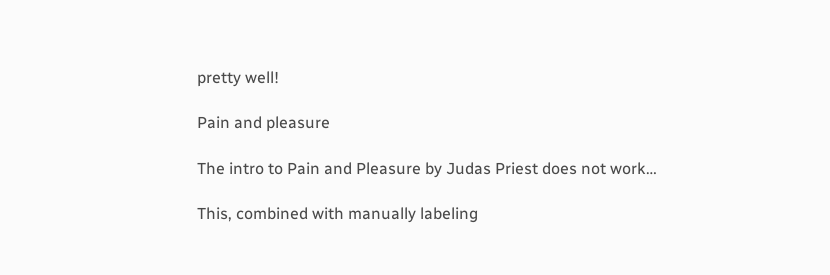pretty well!

Pain and pleasure

The intro to Pain and Pleasure by Judas Priest does not work…

This, combined with manually labeling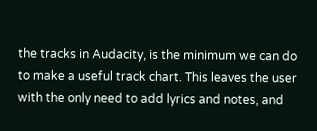the tracks in Audacity, is the minimum we can do to make a useful track chart. This leaves the user with the only need to add lyrics and notes, and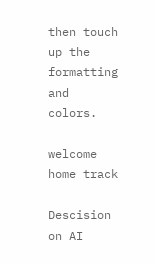then touch up the formatting and colors.

welcome home track

Descision on AI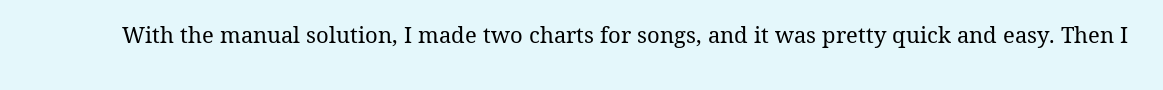With the manual solution, I made two charts for songs, and it was pretty quick and easy. Then I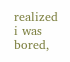realized i was bored,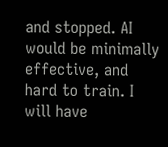and stopped. AI would be minimally effective, and hard to train. I will have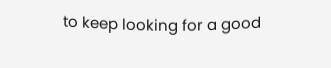to keep looking for a good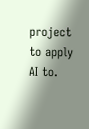project to apply AI to.